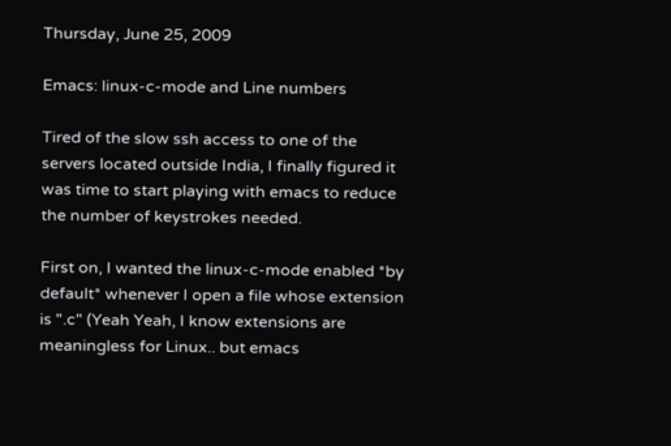Thursday, June 25, 2009

Emacs: linux-c-mode and Line numbers

Tired of the slow ssh access to one of the servers located outside India, I finally figured it was time to start playing with emacs to reduce the number of keystrokes needed.

First on, I wanted the linux-c-mode enabled *by default* whenever I open a file whose extension is ".c" (Yeah Yeah, I know extensions are meaningless for Linux.. but emacs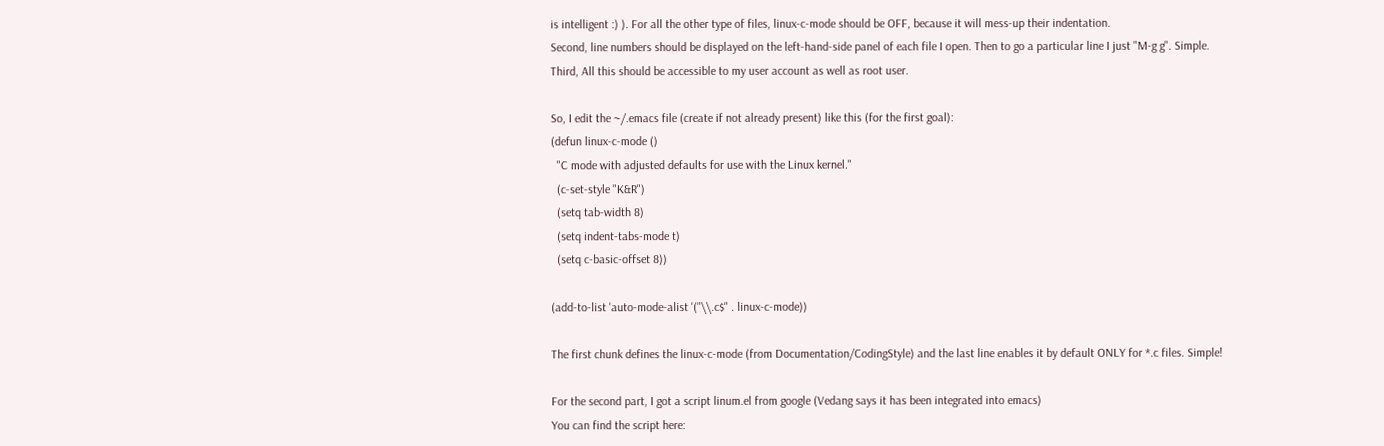is intelligent :) ). For all the other type of files, linux-c-mode should be OFF, because it will mess-up their indentation.
Second, line numbers should be displayed on the left-hand-side panel of each file I open. Then to go a particular line I just "M-g g". Simple.
Third, All this should be accessible to my user account as well as root user.

So, I edit the ~/.emacs file (create if not already present) like this (for the first goal):
(defun linux-c-mode ()
  "C mode with adjusted defaults for use with the Linux kernel."
  (c-set-style "K&R")
  (setq tab-width 8)
  (setq indent-tabs-mode t)
  (setq c-basic-offset 8))

(add-to-list 'auto-mode-alist '("\\.c$" . linux-c-mode))

The first chunk defines the linux-c-mode (from Documentation/CodingStyle) and the last line enables it by default ONLY for *.c files. Simple!

For the second part, I got a script linum.el from google (Vedang says it has been integrated into emacs)
You can find the script here: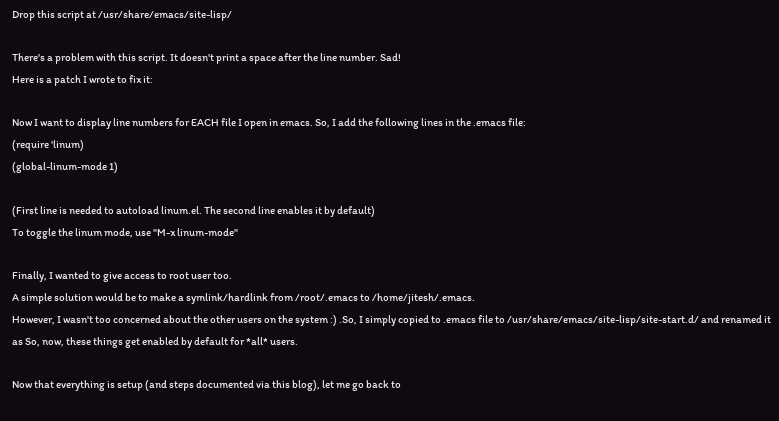Drop this script at /usr/share/emacs/site-lisp/

There's a problem with this script. It doesn't print a space after the line number. Sad!
Here is a patch I wrote to fix it:

Now I want to display line numbers for EACH file I open in emacs. So, I add the following lines in the .emacs file:
(require 'linum)
(global-linum-mode 1)

(First line is needed to autoload linum.el. The second line enables it by default)
To toggle the linum mode, use "M-x linum-mode"

Finally, I wanted to give access to root user too.
A simple solution would be to make a symlink/hardlink from /root/.emacs to /home/jitesh/.emacs.
However, I wasn't too concerned about the other users on the system :) .So, I simply copied to .emacs file to /usr/share/emacs/site-lisp/site-start.d/ and renamed it as So, now, these things get enabled by default for *all* users.

Now that everything is setup (and steps documented via this blog), let me go back to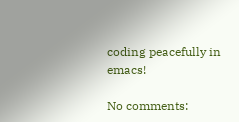coding peacefully in emacs!

No comments: